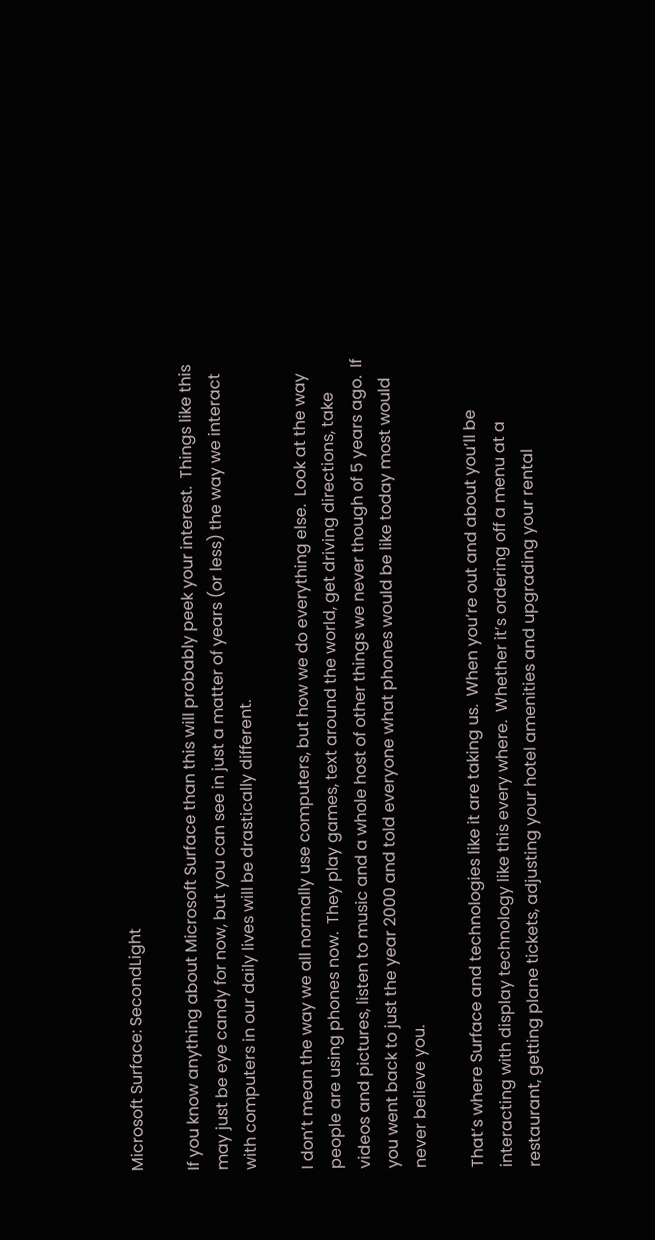Microsoft Surface: SecondLight

If you know anything about Microsoft Surface than this will probably peek your interest.  Things like this may just be eye candy for now, but you can see in just a matter of years (or less) the way we interact with computers in our daily lives will be drastically different.

I don’t mean the way we all normally use computers, but how we do everything else.  Look at the way people are using phones now.  They play games, text around the world, get driving directions, take videos and pictures, listen to music and a whole host of other things we never though of 5 years ago.  If you went back to just the year 2000 and told everyone what phones would be like today most would never believe you.

That’s where Surface and technologies like it are taking us.  When you’re out and about you’ll be interacting with display technology like this every where.  Whether it’s ordering off a menu at a restaurant, getting plane tickets, adjusting your hotel amenities and upgrading your rental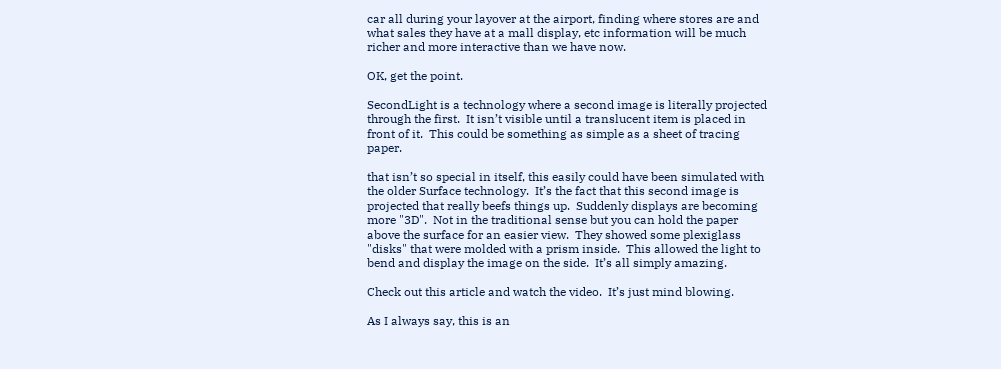car all during your layover at the airport, finding where stores are and what sales they have at a mall display, etc information will be much richer and more interactive than we have now.

OK, get the point.

SecondLight is a technology where a second image is literally projected through the first.  It isn’t visible until a translucent item is placed in front of it.  This could be something as simple as a sheet of tracing paper.

that isn’t so special in itself, this easily could have been simulated with the older Surface technology.  It’s the fact that this second image is projected that really beefs things up.  Suddenly displays are becoming more "3D".  Not in the traditional sense but you can hold the paper above the surface for an easier view.  They showed some plexiglass "disks" that were molded with a prism inside.  This allowed the light to bend and display the image on the side.  It’s all simply amazing.

Check out this article and watch the video.  It’s just mind blowing.

As I always say, this is an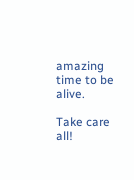amazing time to be alive.

Take care all!